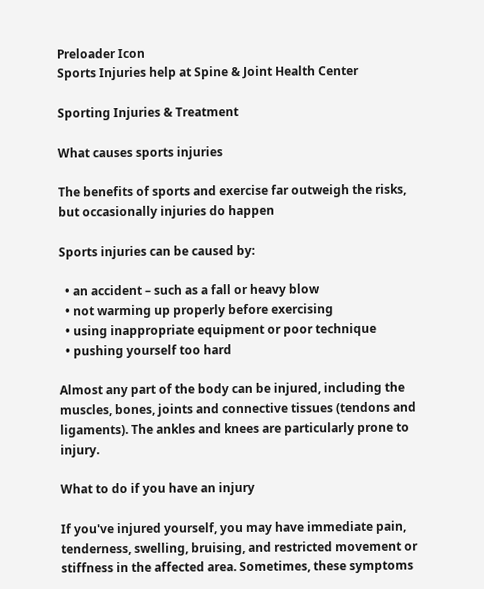Preloader Icon
Sports Injuries help at Spine & Joint Health Center

Sporting Injuries & Treatment

What causes sports injuries

The benefits of sports and exercise far outweigh the risks, but occasionally injuries do happen

Sports injuries can be caused by:

  • an accident – such as a fall or heavy blow
  • not warming up properly before exercising
  • using inappropriate equipment or poor technique
  • pushing yourself too hard

Almost any part of the body can be injured, including the muscles, bones, joints and connective tissues (tendons and ligaments). The ankles and knees are particularly prone to injury.

What to do if you have an injury

If you've injured yourself, you may have immediate pain, tenderness, swelling, bruising, and restricted movement or stiffness in the affected area. Sometimes, these symptoms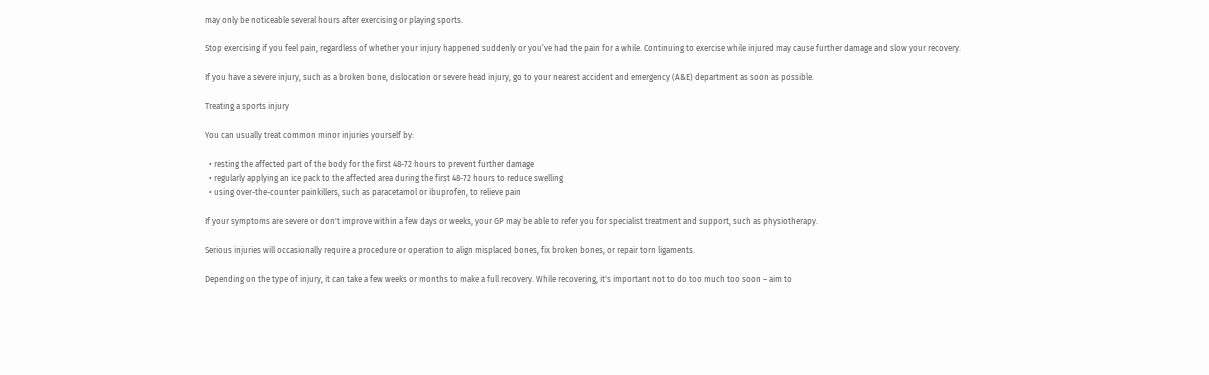may only be noticeable several hours after exercising or playing sports.

Stop exercising if you feel pain, regardless of whether your injury happened suddenly or you’ve had the pain for a while. Continuing to exercise while injured may cause further damage and slow your recovery.

If you have a severe injury, such as a broken bone, dislocation or severe head injury, go to your nearest accident and emergency (A&E) department as soon as possible.

Treating a sports injury

You can usually treat common minor injuries yourself by:

  • resting the affected part of the body for the first 48-72 hours to prevent further damage
  • regularly applying an ice pack to the affected area during the first 48-72 hours to reduce swelling
  • using over-the-counter painkillers, such as paracetamol or ibuprofen, to relieve pain

If your symptoms are severe or don't improve within a few days or weeks, your GP may be able to refer you for specialist treatment and support, such as physiotherapy.

Serious injuries will occasionally require a procedure or operation to align misplaced bones, fix broken bones, or repair torn ligaments.

Depending on the type of injury, it can take a few weeks or months to make a full recovery. While recovering, it's important not to do too much too soon – aim to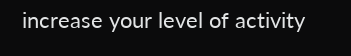increase your level of activity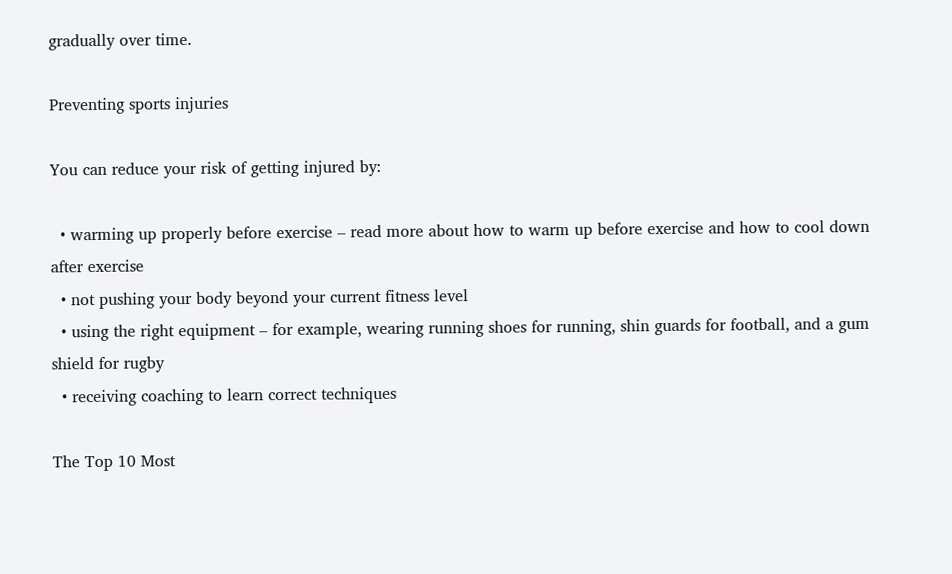gradually over time.

Preventing sports injuries

You can reduce your risk of getting injured by:

  • warming up properly before exercise – read more about how to warm up before exercise and how to cool down after exercise
  • not pushing your body beyond your current fitness level
  • using the right equipment – for example, wearing running shoes for running, shin guards for football, and a gum shield for rugby
  • receiving coaching to learn correct techniques

The Top 10 Most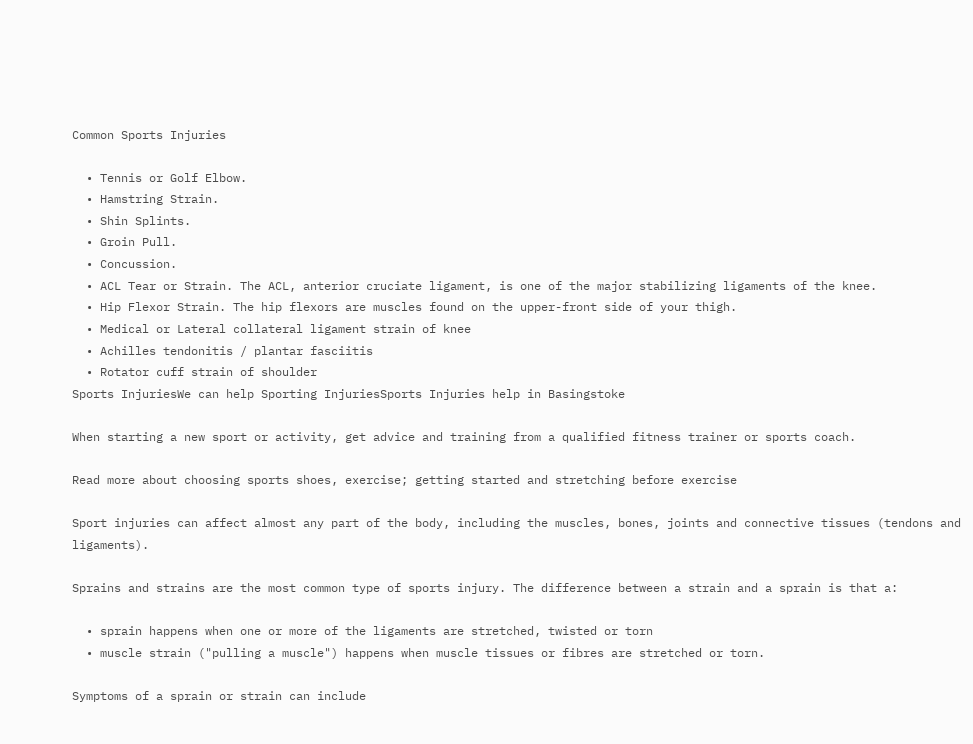Common Sports Injuries

  • Tennis or Golf Elbow.
  • Hamstring Strain.
  • Shin Splints.
  • Groin Pull.
  • Concussion.
  • ACL Tear or Strain. The ACL, anterior cruciate ligament, is one of the major stabilizing ligaments of the knee.
  • Hip Flexor Strain. The hip flexors are muscles found on the upper-front side of your thigh.
  • Medical or Lateral collateral ligament strain of knee
  • Achilles tendonitis / plantar fasciitis
  • Rotator cuff strain of shoulder
Sports InjuriesWe can help Sporting InjuriesSports Injuries help in Basingstoke

When starting a new sport or activity, get advice and training from a qualified fitness trainer or sports coach.

Read more about choosing sports shoes, exercise; getting started and stretching before exercise

Sport injuries can affect almost any part of the body, including the muscles, bones, joints and connective tissues (tendons and ligaments).

Sprains and strains are the most common type of sports injury. The difference between a strain and a sprain is that a:

  • sprain happens when one or more of the ligaments are stretched, twisted or torn
  • muscle strain ("pulling a muscle") happens when muscle tissues or fibres are stretched or torn.

Symptoms of a sprain or strain can include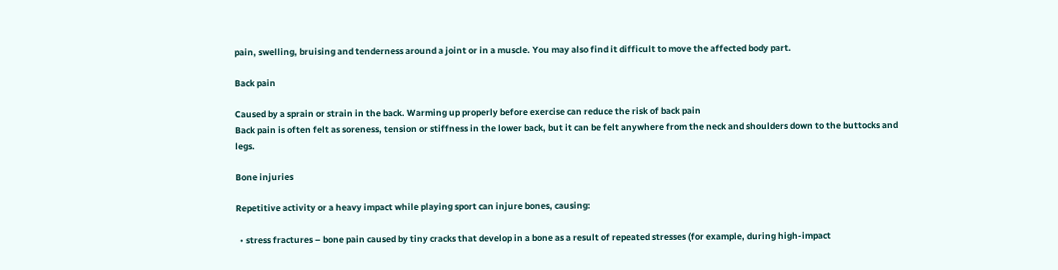pain, swelling, bruising and tenderness around a joint or in a muscle. You may also find it difficult to move the affected body part.

Back pain

Caused by a sprain or strain in the back. Warming up properly before exercise can reduce the risk of back pain
Back pain is often felt as soreness, tension or stiffness in the lower back, but it can be felt anywhere from the neck and shoulders down to the buttocks and legs.

Bone injuries

Repetitive activity or a heavy impact while playing sport can injure bones, causing:

  • stress fractures – bone pain caused by tiny cracks that develop in a bone as a result of repeated stresses (for example, during high-impact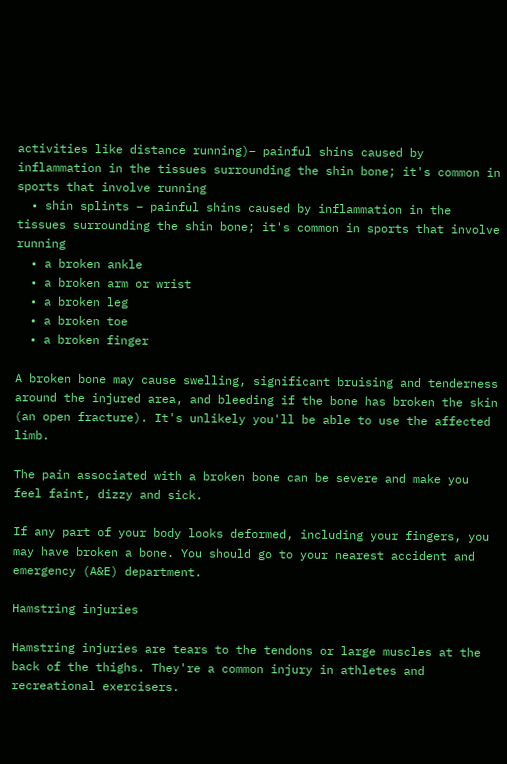activities like distance running)– painful shins caused by inflammation in the tissues surrounding the shin bone; it's common in sports that involve running
  • shin splints – painful shins caused by inflammation in the tissues surrounding the shin bone; it's common in sports that involve running
  • a broken ankle
  • a broken arm or wrist
  • a broken leg
  • a broken toe
  • a broken finger

A broken bone may cause swelling, significant bruising and tenderness around the injured area, and bleeding if the bone has broken the skin (an open fracture). It's unlikely you'll be able to use the affected limb.

The pain associated with a broken bone can be severe and make you feel faint, dizzy and sick.

If any part of your body looks deformed, including your fingers, you may have broken a bone. You should go to your nearest accident and emergency (A&E) department.

Hamstring injuries

Hamstring injuries are tears to the tendons or large muscles at the back of the thighs. They're a common injury in athletes and recreational exercisers.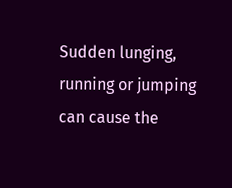Sudden lunging, running or jumping can cause the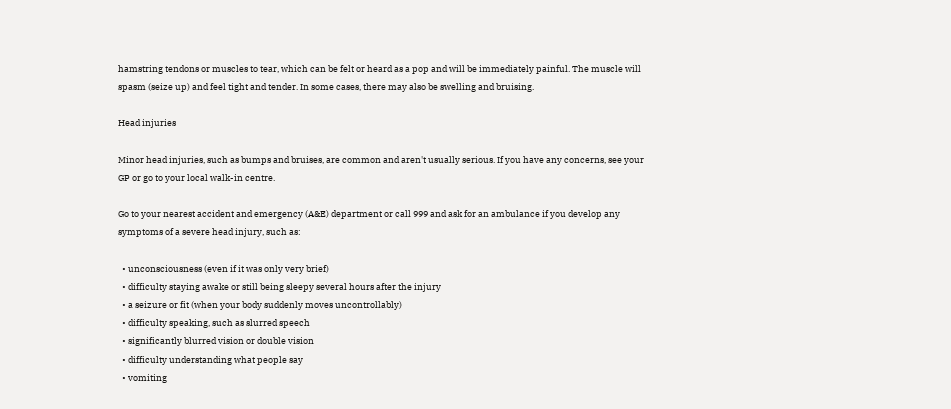hamstring tendons or muscles to tear, which can be felt or heard as a pop and will be immediately painful. The muscle will spasm (seize up) and feel tight and tender. In some cases, there may also be swelling and bruising.

Head injuries

Minor head injuries, such as bumps and bruises, are common and aren't usually serious. If you have any concerns, see your GP or go to your local walk-in centre.

Go to your nearest accident and emergency (A&E) department or call 999 and ask for an ambulance if you develop any symptoms of a severe head injury, such as:

  • unconsciousness (even if it was only very brief)
  • difficulty staying awake or still being sleepy several hours after the injury
  • a seizure or fit (when your body suddenly moves uncontrollably)
  • difficulty speaking, such as slurred speech
  • significantly blurred vision or double vision
  • difficulty understanding what people say
  • vomiting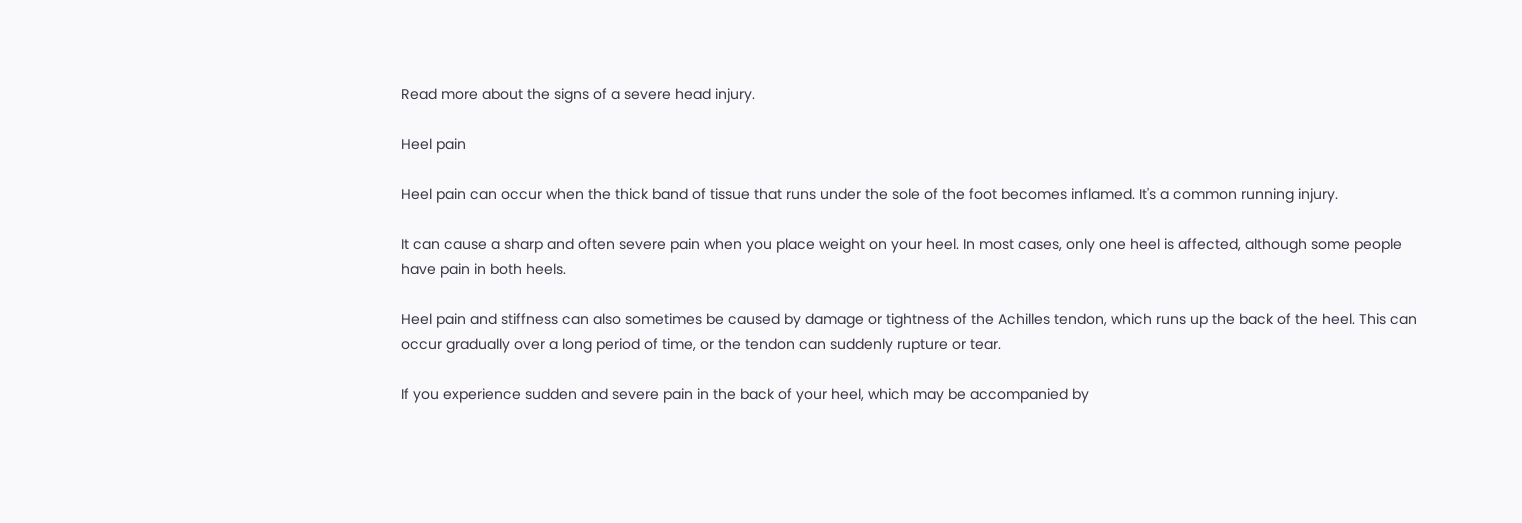Read more about the signs of a severe head injury.

Heel pain

Heel pain can occur when the thick band of tissue that runs under the sole of the foot becomes inflamed. It's a common running injury.

It can cause a sharp and often severe pain when you place weight on your heel. In most cases, only one heel is affected, although some people have pain in both heels.

Heel pain and stiffness can also sometimes be caused by damage or tightness of the Achilles tendon, which runs up the back of the heel. This can occur gradually over a long period of time, or the tendon can suddenly rupture or tear.

If you experience sudden and severe pain in the back of your heel, which may be accompanied by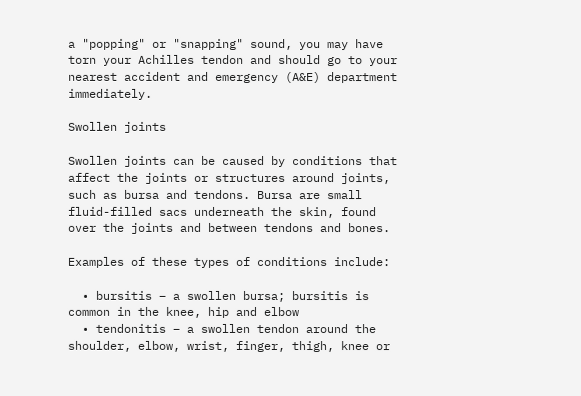a "popping" or "snapping" sound, you may have torn your Achilles tendon and should go to your nearest accident and emergency (A&E) department immediately.

Swollen joints

Swollen joints can be caused by conditions that affect the joints or structures around joints, such as bursa and tendons. Bursa are small fluid-filled sacs underneath the skin, found over the joints and between tendons and bones.

Examples of these types of conditions include:

  • bursitis – a swollen bursa; bursitis is common in the knee, hip and elbow
  • tendonitis – a swollen tendon around the shoulder, elbow, wrist, finger, thigh, knee or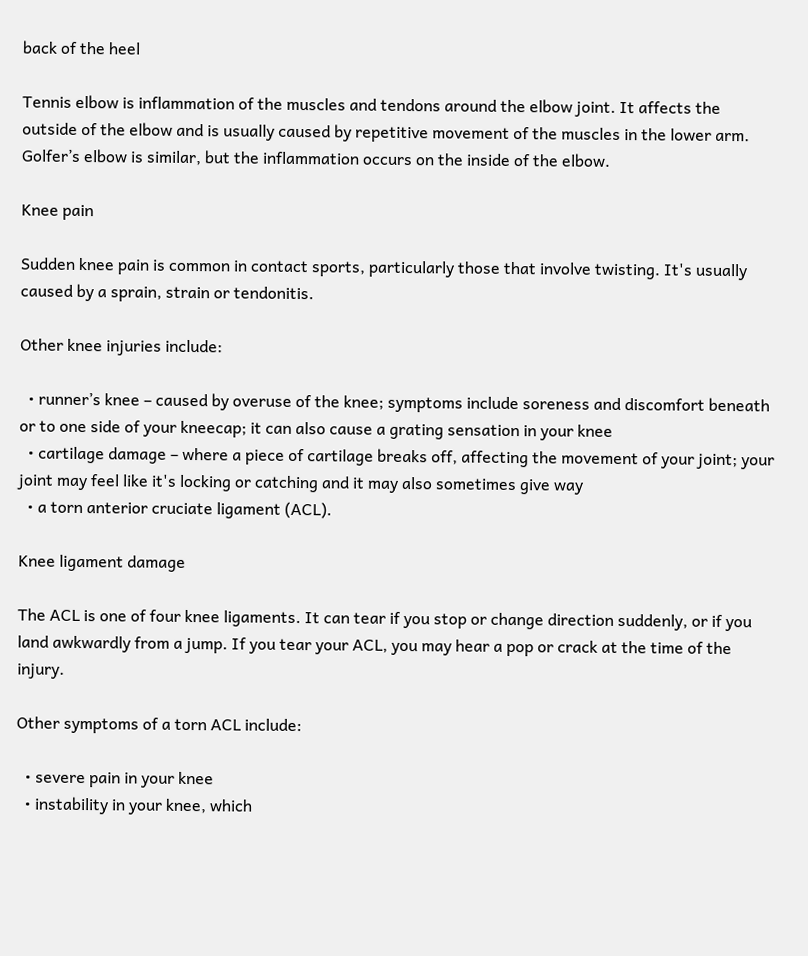back of the heel

Tennis elbow is inflammation of the muscles and tendons around the elbow joint. It affects the outside of the elbow and is usually caused by repetitive movement of the muscles in the lower arm. Golfer’s elbow is similar, but the inflammation occurs on the inside of the elbow.

Knee pain

Sudden knee pain is common in contact sports, particularly those that involve twisting. It's usually caused by a sprain, strain or tendonitis.

Other knee injuries include:

  • runner’s knee – caused by overuse of the knee; symptoms include soreness and discomfort beneath or to one side of your kneecap; it can also cause a grating sensation in your knee
  • cartilage damage – where a piece of cartilage breaks off, affecting the movement of your joint; your joint may feel like it's locking or catching and it may also sometimes give way
  • a torn anterior cruciate ligament (ACL).

Knee ligament damage

The ACL is one of four knee ligaments. It can tear if you stop or change direction suddenly, or if you land awkwardly from a jump. If you tear your ACL, you may hear a pop or crack at the time of the injury.

Other symptoms of a torn ACL include:

  • severe pain in your knee
  • instability in your knee, which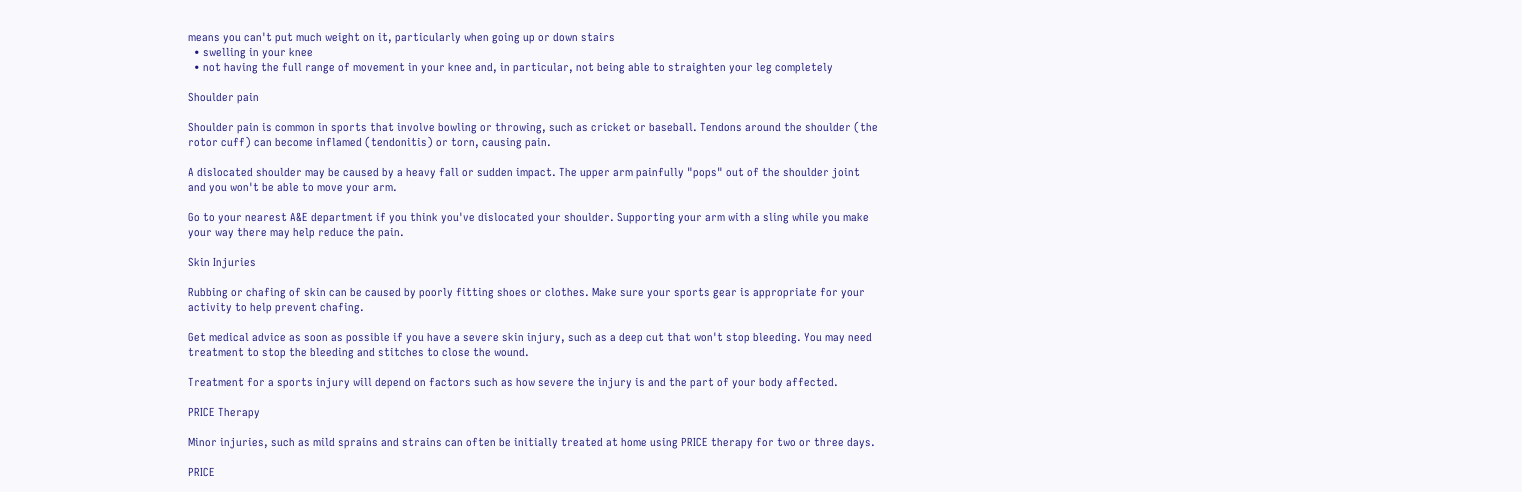means you can't put much weight on it, particularly when going up or down stairs
  • swelling in your knee
  • not having the full range of movement in your knee and, in particular, not being able to straighten your leg completely

Shoulder pain

Shoulder pain is common in sports that involve bowling or throwing, such as cricket or baseball. Tendons around the shoulder (the rotor cuff) can become inflamed (tendonitis) or torn, causing pain.

A dislocated shoulder may be caused by a heavy fall or sudden impact. The upper arm painfully "pops" out of the shoulder joint and you won't be able to move your arm.

Go to your nearest A&E department if you think you've dislocated your shoulder. Supporting your arm with a sling while you make your way there may help reduce the pain.

Skin Injuries

Rubbing or chafing of skin can be caused by poorly fitting shoes or clothes. Make sure your sports gear is appropriate for your activity to help prevent chafing.

Get medical advice as soon as possible if you have a severe skin injury, such as a deep cut that won't stop bleeding. You may need treatment to stop the bleeding and stitches to close the wound.

Treatment for a sports injury will depend on factors such as how severe the injury is and the part of your body affected.

PRICE Therapy

Minor injuries, such as mild sprains and strains can often be initially treated at home using PRICE therapy for two or three days.

PRICE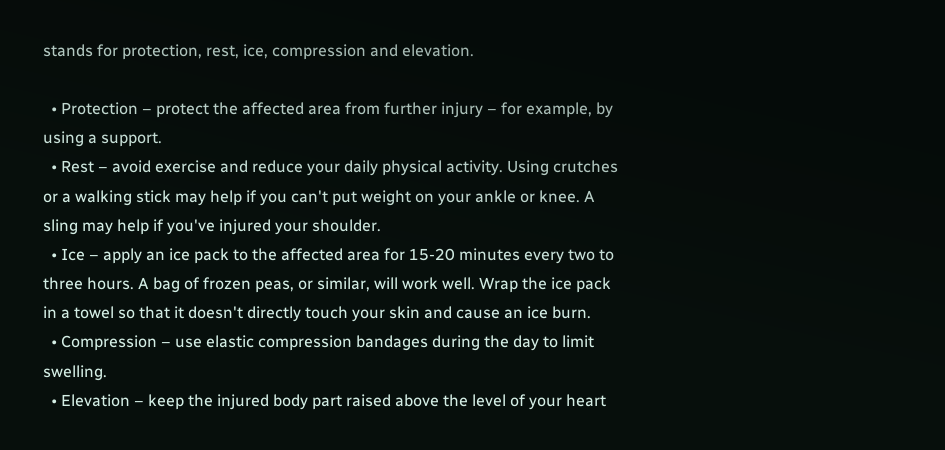stands for protection, rest, ice, compression and elevation.

  • Protection – protect the affected area from further injury – for example, by using a support.
  • Rest – avoid exercise and reduce your daily physical activity. Using crutches or a walking stick may help if you can't put weight on your ankle or knee. A sling may help if you've injured your shoulder.
  • Ice – apply an ice pack to the affected area for 15-20 minutes every two to three hours. A bag of frozen peas, or similar, will work well. Wrap the ice pack in a towel so that it doesn't directly touch your skin and cause an ice burn.
  • Compression – use elastic compression bandages during the day to limit swelling.
  • Elevation – keep the injured body part raised above the level of your heart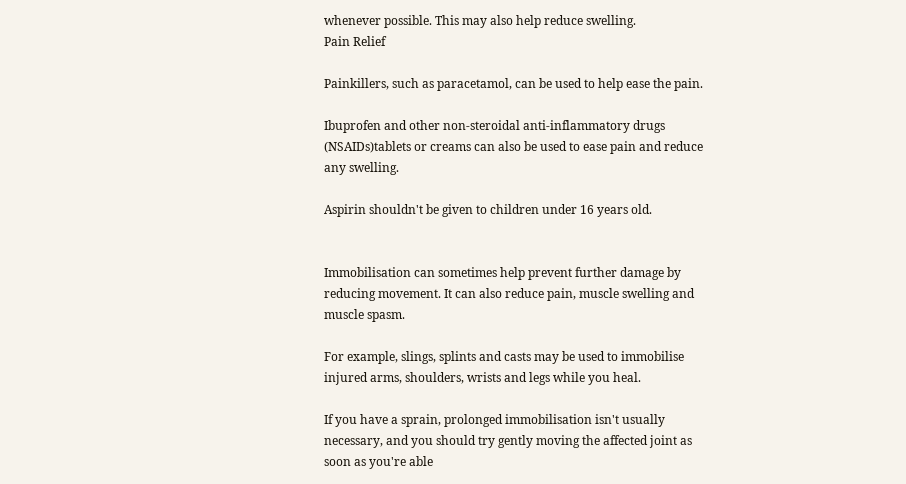whenever possible. This may also help reduce swelling.
Pain Relief

Painkillers, such as paracetamol, can be used to help ease the pain.

Ibuprofen and other non-steroidal anti-inflammatory drugs (NSAIDs)tablets or creams can also be used to ease pain and reduce any swelling.

Aspirin shouldn't be given to children under 16 years old.


Immobilisation can sometimes help prevent further damage by reducing movement. It can also reduce pain, muscle swelling and muscle spasm.

For example, slings, splints and casts may be used to immobilise injured arms, shoulders, wrists and legs while you heal.

If you have a sprain, prolonged immobilisation isn't usually necessary, and you should try gently moving the affected joint as soon as you're able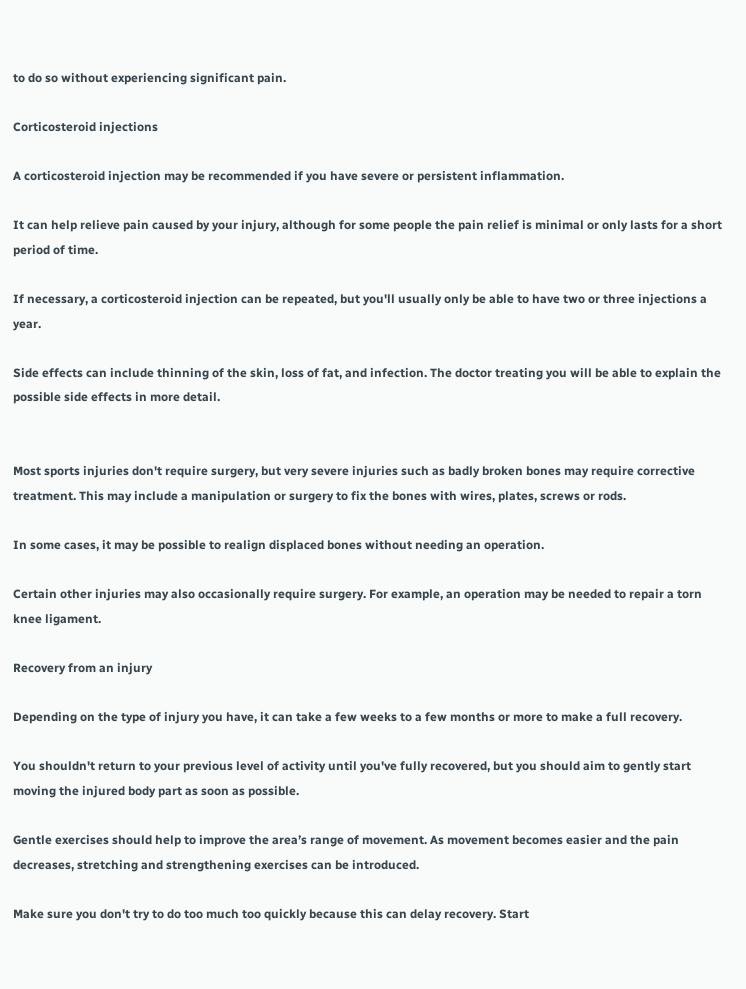to do so without experiencing significant pain.

Corticosteroid injections

A corticosteroid injection may be recommended if you have severe or persistent inflammation.

It can help relieve pain caused by your injury, although for some people the pain relief is minimal or only lasts for a short period of time.

If necessary, a corticosteroid injection can be repeated, but you'll usually only be able to have two or three injections a year.

Side effects can include thinning of the skin, loss of fat, and infection. The doctor treating you will be able to explain the possible side effects in more detail.


Most sports injuries don't require surgery, but very severe injuries such as badly broken bones may require corrective treatment. This may include a manipulation or surgery to fix the bones with wires, plates, screws or rods.

In some cases, it may be possible to realign displaced bones without needing an operation.

Certain other injuries may also occasionally require surgery. For example, an operation may be needed to repair a torn knee ligament.

Recovery from an injury

Depending on the type of injury you have, it can take a few weeks to a few months or more to make a full recovery.

You shouldn't return to your previous level of activity until you've fully recovered, but you should aim to gently start moving the injured body part as soon as possible.

Gentle exercises should help to improve the area’s range of movement. As movement becomes easier and the pain decreases, stretching and strengthening exercises can be introduced.

Make sure you don't try to do too much too quickly because this can delay recovery. Start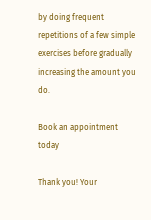by doing frequent repetitions of a few simple exercises before gradually increasing the amount you do.

Book an appointment today

Thank you! Your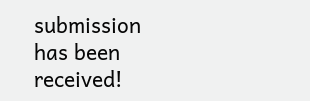submission has been received!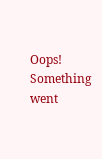Oops! Something went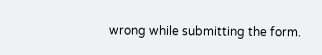wrong while submitting the form.